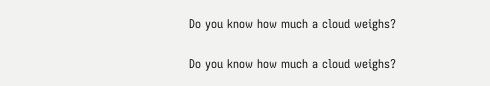Do you know how much a cloud weighs?

Do you know how much a cloud weighs?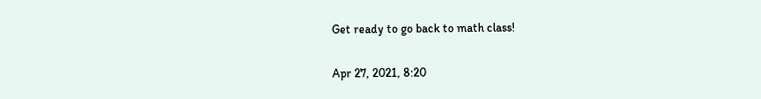Get ready to go back to math class!

Apr 27, 2021, 8:20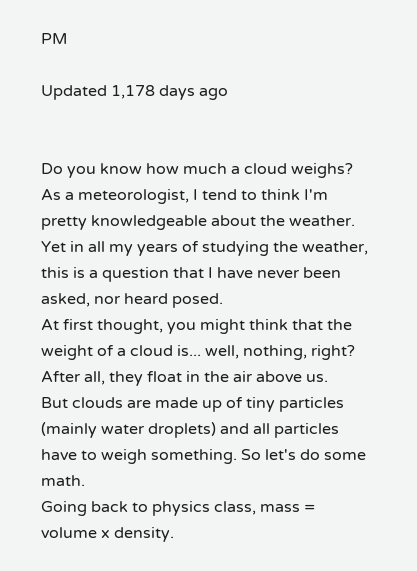PM

Updated 1,178 days ago


Do you know how much a cloud weighs?
As a meteorologist, I tend to think I'm pretty knowledgeable about the weather. Yet in all my years of studying the weather, this is a question that I have never been asked, nor heard posed.
At first thought, you might think that the weight of a cloud is... well, nothing, right? After all, they float in the air above us.
But clouds are made up of tiny particles (mainly water droplets) and all particles have to weigh something. So let's do some math.
Going back to physics class, mass = volume x density.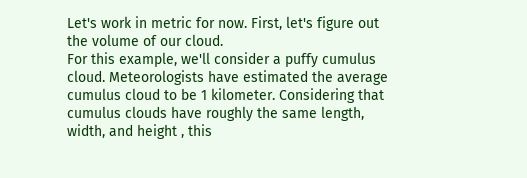Let's work in metric for now. First, let's figure out the volume of our cloud.
For this example, we'll consider a puffy cumulus cloud. Meteorologists have estimated the average cumulus cloud to be 1 kilometer. Considering that cumulus clouds have roughly the same length, width, and height , this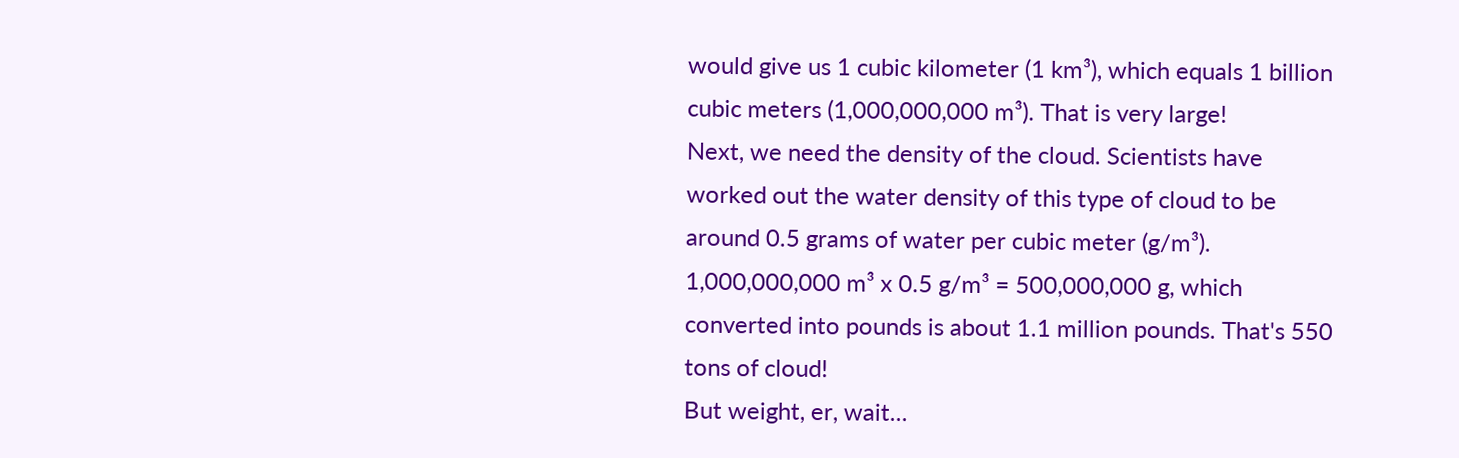would give us 1 cubic kilometer (1 km³), which equals 1 billion cubic meters (1,000,000,000 m³). That is very large!
Next, we need the density of the cloud. Scientists have worked out the water density of this type of cloud to be around 0.5 grams of water per cubic meter (g/m³).
1,000,000,000 m³ x 0.5 g/m³ = 500,000,000 g, which converted into pounds is about 1.1 million pounds. That's 550 tons of cloud!
But weight, er, wait...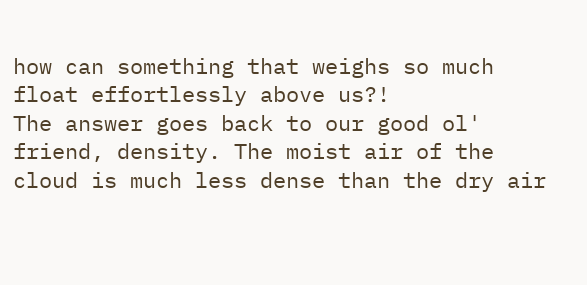how can something that weighs so much float effortlessly above us?!
The answer goes back to our good ol' friend, density. The moist air of the cloud is much less dense than the dry air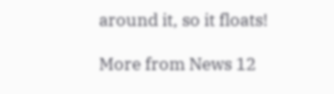around it, so it floats!

More from News 12